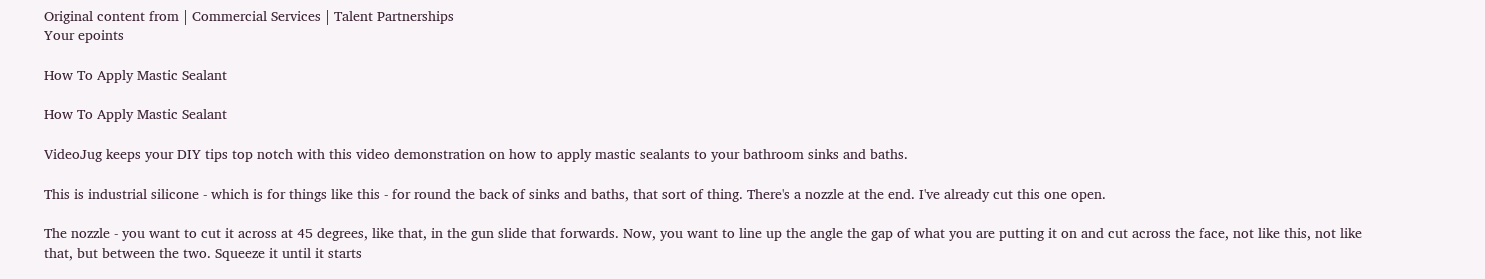Original content from | Commercial Services | Talent Partnerships
Your epoints

How To Apply Mastic Sealant

How To Apply Mastic Sealant

VideoJug keeps your DIY tips top notch with this video demonstration on how to apply mastic sealants to your bathroom sinks and baths.

This is industrial silicone - which is for things like this - for round the back of sinks and baths, that sort of thing. There's a nozzle at the end. I've already cut this one open.

The nozzle - you want to cut it across at 45 degrees, like that, in the gun slide that forwards. Now, you want to line up the angle the gap of what you are putting it on and cut across the face, not like this, not like that, but between the two. Squeeze it until it starts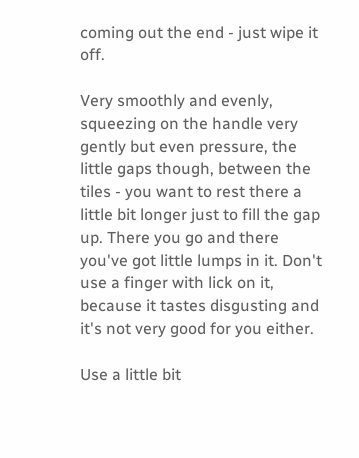coming out the end - just wipe it off.

Very smoothly and evenly, squeezing on the handle very gently but even pressure, the little gaps though, between the tiles - you want to rest there a little bit longer just to fill the gap up. There you go and there you've got little lumps in it. Don't use a finger with lick on it, because it tastes disgusting and it's not very good for you either.

Use a little bit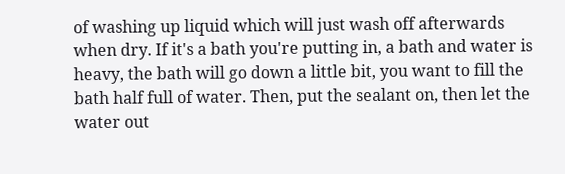of washing up liquid which will just wash off afterwards when dry. If it's a bath you're putting in, a bath and water is heavy, the bath will go down a little bit, you want to fill the bath half full of water. Then, put the sealant on, then let the water out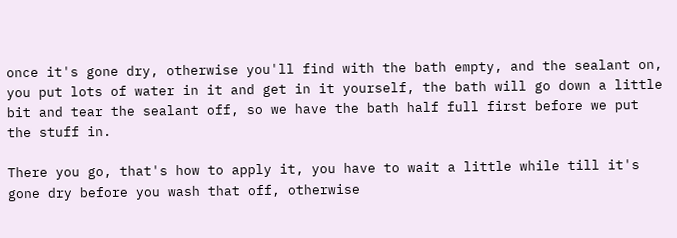once it's gone dry, otherwise you'll find with the bath empty, and the sealant on, you put lots of water in it and get in it yourself, the bath will go down a little bit and tear the sealant off, so we have the bath half full first before we put the stuff in.

There you go, that's how to apply it, you have to wait a little while till it's gone dry before you wash that off, otherwise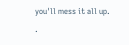you'll mess it all up. .